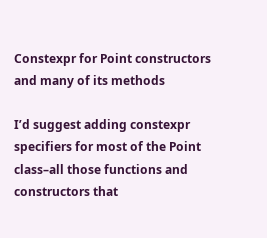Constexpr for Point constructors and many of its methods

I’d suggest adding constexpr specifiers for most of the Point class–all those functions and constructors that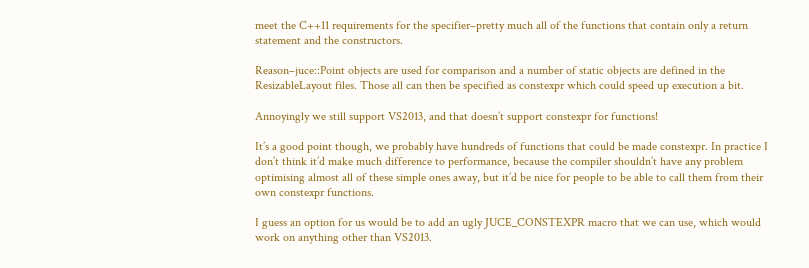meet the C++11 requirements for the specifier–pretty much all of the functions that contain only a return statement and the constructors.

Reason–juce::Point objects are used for comparison and a number of static objects are defined in the ResizableLayout files. Those all can then be specified as constexpr which could speed up execution a bit.

Annoyingly we still support VS2013, and that doesn’t support constexpr for functions!

It’s a good point though, we probably have hundreds of functions that could be made constexpr. In practice I don’t think it’d make much difference to performance, because the compiler shouldn’t have any problem optimising almost all of these simple ones away, but it’d be nice for people to be able to call them from their own constexpr functions.

I guess an option for us would be to add an ugly JUCE_CONSTEXPR macro that we can use, which would work on anything other than VS2013.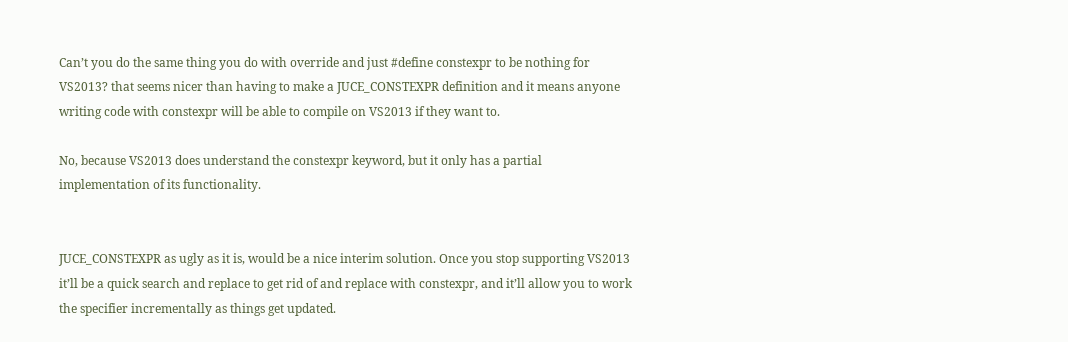Can’t you do the same thing you do with override and just #define constexpr to be nothing for VS2013? that seems nicer than having to make a JUCE_CONSTEXPR definition and it means anyone writing code with constexpr will be able to compile on VS2013 if they want to.

No, because VS2013 does understand the constexpr keyword, but it only has a partial implementation of its functionality.


JUCE_CONSTEXPR as ugly as it is, would be a nice interim solution. Once you stop supporting VS2013 it’ll be a quick search and replace to get rid of and replace with constexpr, and it’ll allow you to work the specifier incrementally as things get updated.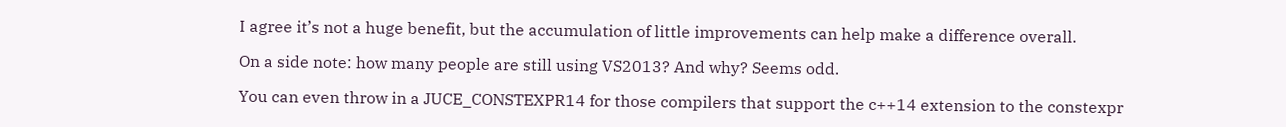I agree it’s not a huge benefit, but the accumulation of little improvements can help make a difference overall.

On a side note: how many people are still using VS2013? And why? Seems odd.

You can even throw in a JUCE_CONSTEXPR14 for those compilers that support the c++14 extension to the constexpr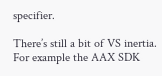specifier.

There’s still a bit of VS inertia. For example the AAX SDK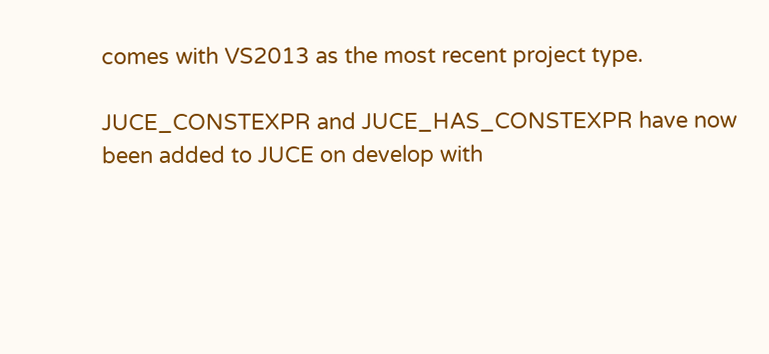comes with VS2013 as the most recent project type.

JUCE_CONSTEXPR and JUCE_HAS_CONSTEXPR have now been added to JUCE on develop with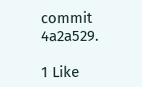commit 4a2a529.

1 Like